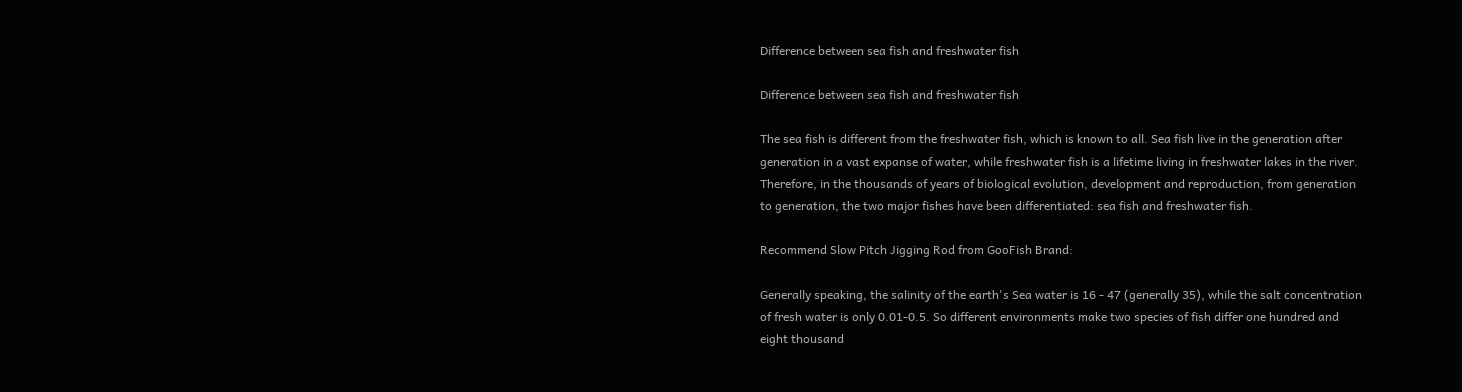Difference between sea fish and freshwater fish

Difference between sea fish and freshwater fish

The sea fish is different from the freshwater fish, which is known to all. Sea fish live in the generation after generation in a vast expanse of water, while freshwater fish is a lifetime living in freshwater lakes in the river. Therefore, in the thousands of years of biological evolution, development and reproduction, from generation to generation, the two major fishes have been differentiated: sea fish and freshwater fish.

Recommend Slow Pitch Jigging Rod from GooFish Brand:

Generally speaking, the salinity of the earth's Sea water is 16 - 47 (generally 35), while the salt concentration of fresh water is only 0.01-0.5. So different environments make two species of fish differ one hundred and eight thousand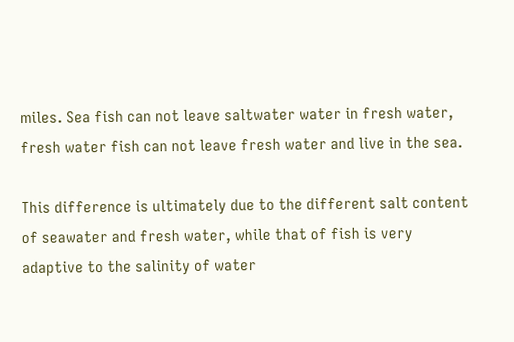miles. Sea fish can not leave saltwater water in fresh water, fresh water fish can not leave fresh water and live in the sea.

This difference is ultimately due to the different salt content of seawater and fresh water, while that of fish is very adaptive to the salinity of water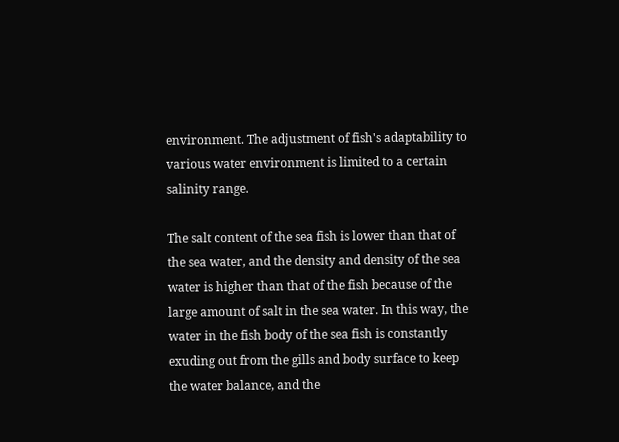environment. The adjustment of fish's adaptability to various water environment is limited to a certain salinity range.

The salt content of the sea fish is lower than that of the sea water, and the density and density of the sea water is higher than that of the fish because of the large amount of salt in the sea water. In this way, the water in the fish body of the sea fish is constantly exuding out from the gills and body surface to keep the water balance, and the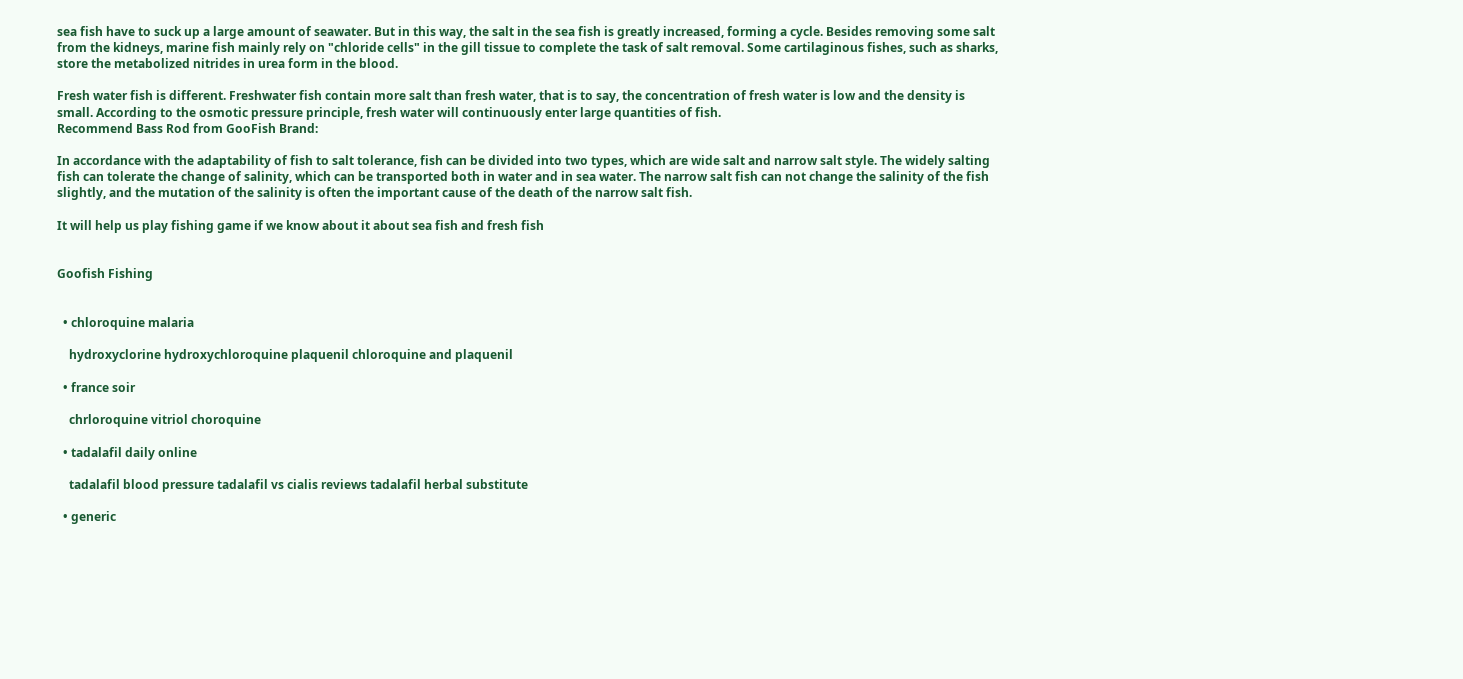sea fish have to suck up a large amount of seawater. But in this way, the salt in the sea fish is greatly increased, forming a cycle. Besides removing some salt from the kidneys, marine fish mainly rely on "chloride cells" in the gill tissue to complete the task of salt removal. Some cartilaginous fishes, such as sharks, store the metabolized nitrides in urea form in the blood.

Fresh water fish is different. Freshwater fish contain more salt than fresh water, that is to say, the concentration of fresh water is low and the density is small. According to the osmotic pressure principle, fresh water will continuously enter large quantities of fish.
Recommend Bass Rod from GooFish Brand:

In accordance with the adaptability of fish to salt tolerance, fish can be divided into two types, which are wide salt and narrow salt style. The widely salting fish can tolerate the change of salinity, which can be transported both in water and in sea water. The narrow salt fish can not change the salinity of the fish slightly, and the mutation of the salinity is often the important cause of the death of the narrow salt fish.

It will help us play fishing game if we know about it about sea fish and fresh fish


Goofish Fishing


  • chloroquine malaria

    hydroxyclorine hydroxychloroquine plaquenil chloroquine and plaquenil

  • france soir

    chrloroquine vitriol choroquine

  • tadalafil daily online

    tadalafil blood pressure tadalafil vs cialis reviews tadalafil herbal substitute

  • generic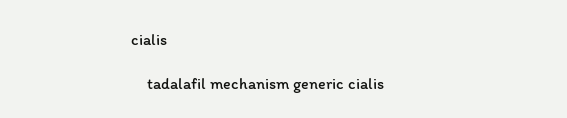cialis

    tadalafil mechanism generic cialis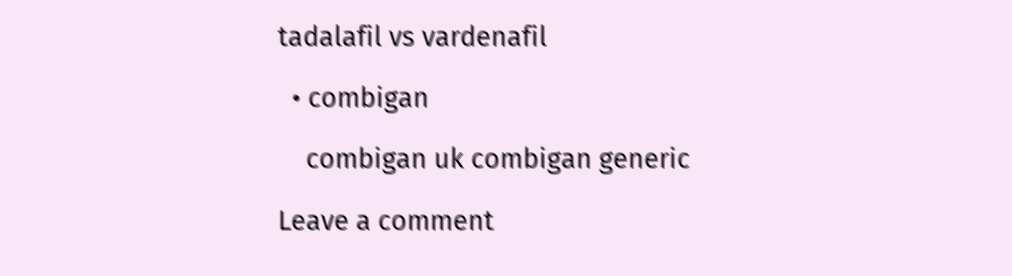tadalafil vs vardenafil

  • combigan

    combigan uk combigan generic

Leave a comment